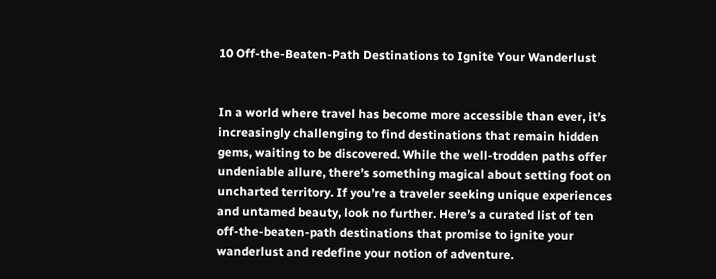10 Off-the-Beaten-Path Destinations to Ignite Your Wanderlust


In a world where travel has become more accessible than ever, it’s increasingly challenging to find destinations that remain hidden gems, waiting to be discovered. While the well-trodden paths offer undeniable allure, there’s something magical about setting foot on uncharted territory. If you’re a traveler seeking unique experiences and untamed beauty, look no further. Here’s a curated list of ten off-the-beaten-path destinations that promise to ignite your wanderlust and redefine your notion of adventure.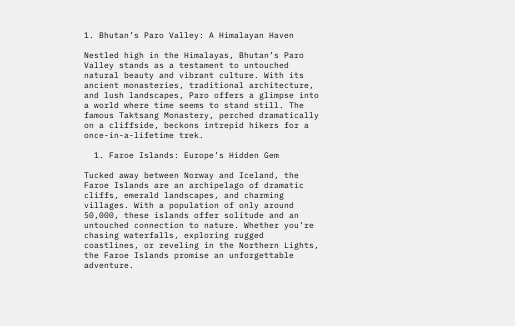1. Bhutan’s Paro Valley: A Himalayan Haven

Nestled high in the Himalayas, Bhutan’s Paro Valley stands as a testament to untouched natural beauty and vibrant culture. With its ancient monasteries, traditional architecture, and lush landscapes, Paro offers a glimpse into a world where time seems to stand still. The famous Taktsang Monastery, perched dramatically on a cliffside, beckons intrepid hikers for a once-in-a-lifetime trek.

  1. Faroe Islands: Europe’s Hidden Gem

Tucked away between Norway and Iceland, the Faroe Islands are an archipelago of dramatic cliffs, emerald landscapes, and charming villages. With a population of only around 50,000, these islands offer solitude and an untouched connection to nature. Whether you’re chasing waterfalls, exploring rugged coastlines, or reveling in the Northern Lights, the Faroe Islands promise an unforgettable adventure.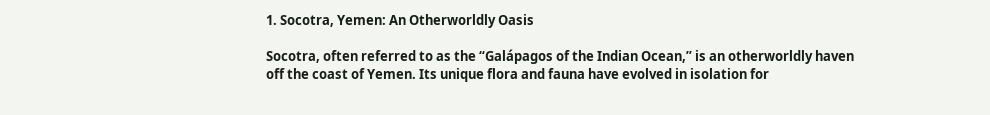1. Socotra, Yemen: An Otherworldly Oasis

Socotra, often referred to as the “Galápagos of the Indian Ocean,” is an otherworldly haven off the coast of Yemen. Its unique flora and fauna have evolved in isolation for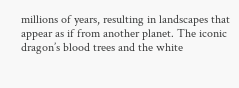millions of years, resulting in landscapes that appear as if from another planet. The iconic dragon’s blood trees and the white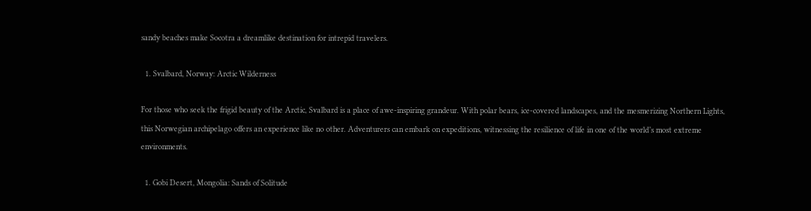sandy beaches make Socotra a dreamlike destination for intrepid travelers.

  1. Svalbard, Norway: Arctic Wilderness

For those who seek the frigid beauty of the Arctic, Svalbard is a place of awe-inspiring grandeur. With polar bears, ice-covered landscapes, and the mesmerizing Northern Lights, this Norwegian archipelago offers an experience like no other. Adventurers can embark on expeditions, witnessing the resilience of life in one of the world’s most extreme environments.

  1. Gobi Desert, Mongolia: Sands of Solitude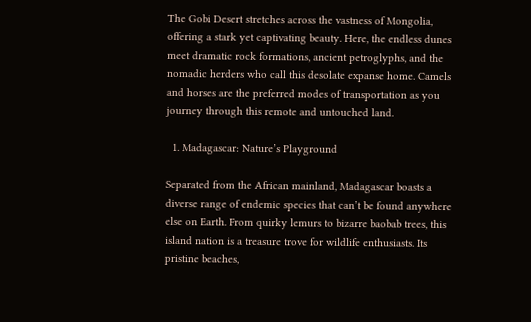The Gobi Desert stretches across the vastness of Mongolia, offering a stark yet captivating beauty. Here, the endless dunes meet dramatic rock formations, ancient petroglyphs, and the nomadic herders who call this desolate expanse home. Camels and horses are the preferred modes of transportation as you journey through this remote and untouched land.

  1. Madagascar: Nature’s Playground

Separated from the African mainland, Madagascar boasts a diverse range of endemic species that can’t be found anywhere else on Earth. From quirky lemurs to bizarre baobab trees, this island nation is a treasure trove for wildlife enthusiasts. Its pristine beaches,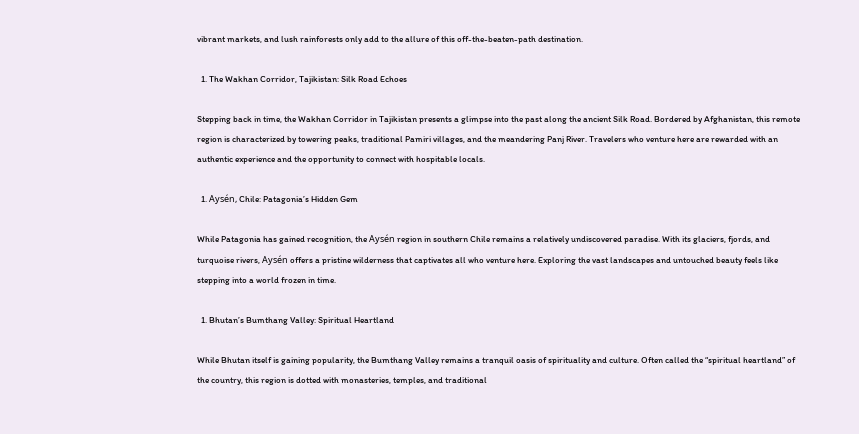vibrant markets, and lush rainforests only add to the allure of this off-the-beaten-path destination.

  1. The Wakhan Corridor, Tajikistan: Silk Road Echoes

Stepping back in time, the Wakhan Corridor in Tajikistan presents a glimpse into the past along the ancient Silk Road. Bordered by Afghanistan, this remote region is characterized by towering peaks, traditional Pamiri villages, and the meandering Panj River. Travelers who venture here are rewarded with an authentic experience and the opportunity to connect with hospitable locals.

  1. Aysén, Chile: Patagonia’s Hidden Gem

While Patagonia has gained recognition, the Aysén region in southern Chile remains a relatively undiscovered paradise. With its glaciers, fjords, and turquoise rivers, Aysén offers a pristine wilderness that captivates all who venture here. Exploring the vast landscapes and untouched beauty feels like stepping into a world frozen in time.

  1. Bhutan’s Bumthang Valley: Spiritual Heartland

While Bhutan itself is gaining popularity, the Bumthang Valley remains a tranquil oasis of spirituality and culture. Often called the “spiritual heartland” of the country, this region is dotted with monasteries, temples, and traditional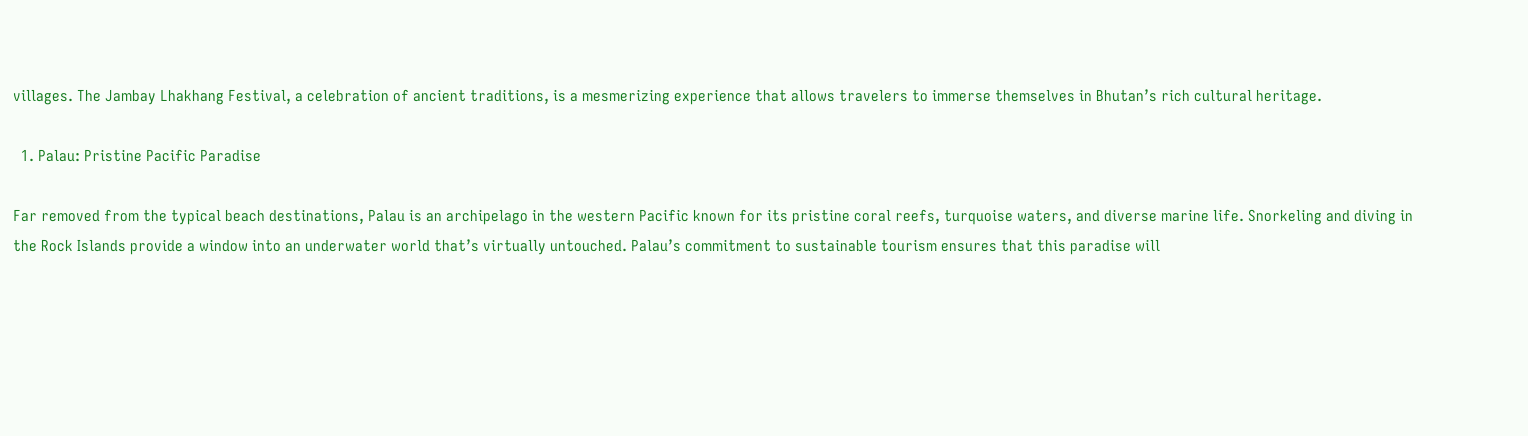villages. The Jambay Lhakhang Festival, a celebration of ancient traditions, is a mesmerizing experience that allows travelers to immerse themselves in Bhutan’s rich cultural heritage.

  1. Palau: Pristine Pacific Paradise

Far removed from the typical beach destinations, Palau is an archipelago in the western Pacific known for its pristine coral reefs, turquoise waters, and diverse marine life. Snorkeling and diving in the Rock Islands provide a window into an underwater world that’s virtually untouched. Palau’s commitment to sustainable tourism ensures that this paradise will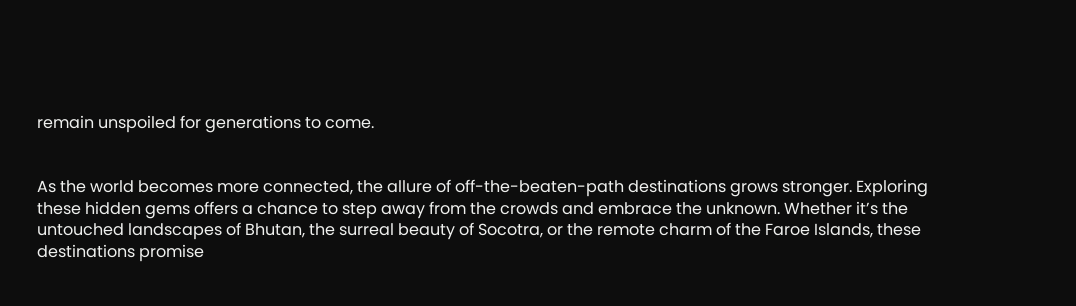remain unspoiled for generations to come.


As the world becomes more connected, the allure of off-the-beaten-path destinations grows stronger. Exploring these hidden gems offers a chance to step away from the crowds and embrace the unknown. Whether it’s the untouched landscapes of Bhutan, the surreal beauty of Socotra, or the remote charm of the Faroe Islands, these destinations promise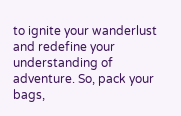to ignite your wanderlust and redefine your understanding of adventure. So, pack your bags,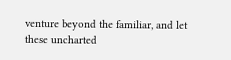venture beyond the familiar, and let these uncharted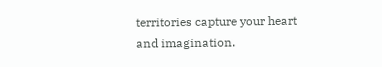territories capture your heart and imagination.